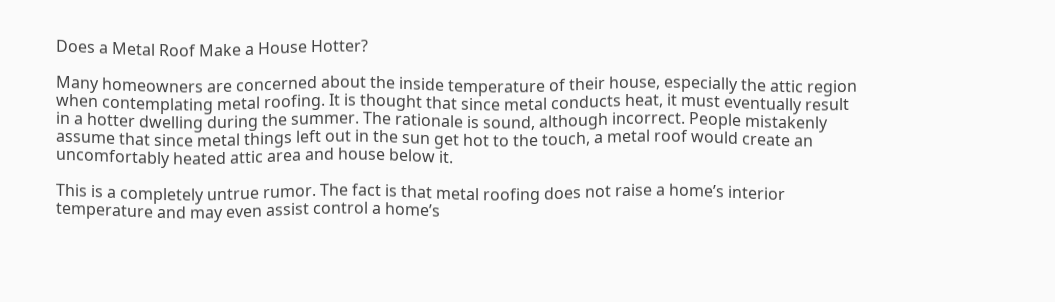Does a Metal Roof Make a House Hotter?

Many homeowners are concerned about the inside temperature of their house, especially the attic region when contemplating metal roofing. It is thought that since metal conducts heat, it must eventually result in a hotter dwelling during the summer. The rationale is sound, although incorrect. People mistakenly assume that since metal things left out in the sun get hot to the touch, a metal roof would create an uncomfortably heated attic area and house below it.

This is a completely untrue rumor. The fact is that metal roofing does not raise a home’s interior temperature and may even assist control a home’s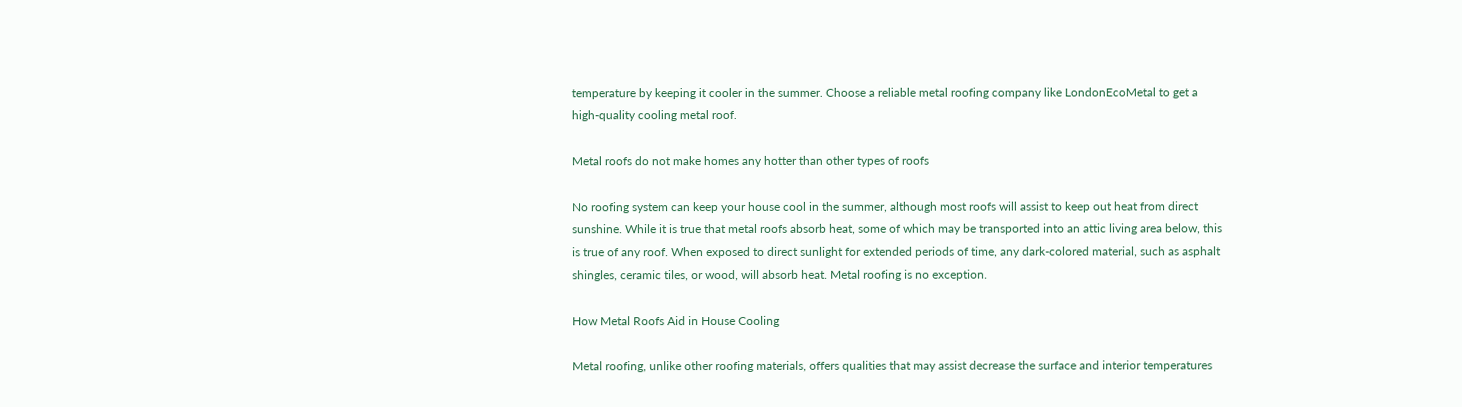temperature by keeping it cooler in the summer. Choose a reliable metal roofing company like LondonEcoMetal to get a high-quality cooling metal roof.

Metal roofs do not make homes any hotter than other types of roofs

No roofing system can keep your house cool in the summer, although most roofs will assist to keep out heat from direct sunshine. While it is true that metal roofs absorb heat, some of which may be transported into an attic living area below, this is true of any roof. When exposed to direct sunlight for extended periods of time, any dark-colored material, such as asphalt shingles, ceramic tiles, or wood, will absorb heat. Metal roofing is no exception.

How Metal Roofs Aid in House Cooling

Metal roofing, unlike other roofing materials, offers qualities that may assist decrease the surface and interior temperatures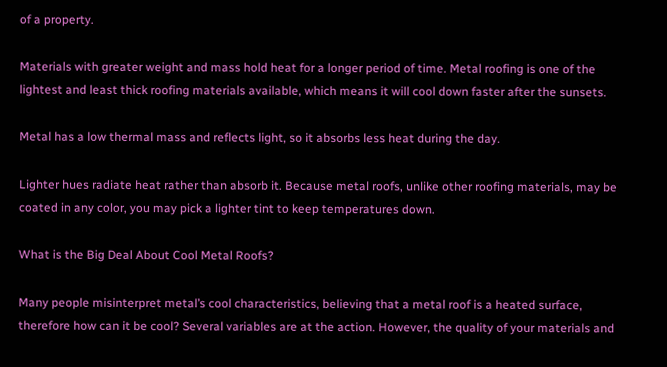of a property.

Materials with greater weight and mass hold heat for a longer period of time. Metal roofing is one of the lightest and least thick roofing materials available, which means it will cool down faster after the sunsets.

Metal has a low thermal mass and reflects light, so it absorbs less heat during the day.

Lighter hues radiate heat rather than absorb it. Because metal roofs, unlike other roofing materials, may be coated in any color, you may pick a lighter tint to keep temperatures down.

What is the Big Deal About Cool Metal Roofs?

Many people misinterpret metal’s cool characteristics, believing that a metal roof is a heated surface, therefore how can it be cool? Several variables are at the action. However, the quality of your materials and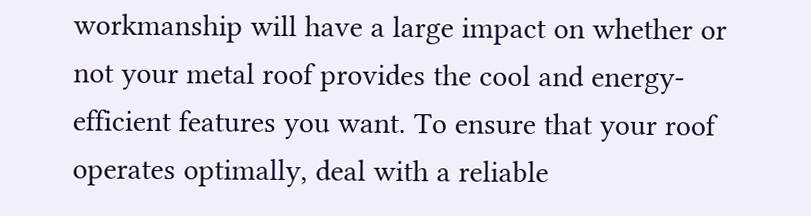workmanship will have a large impact on whether or not your metal roof provides the cool and energy-efficient features you want. To ensure that your roof operates optimally, deal with a reliable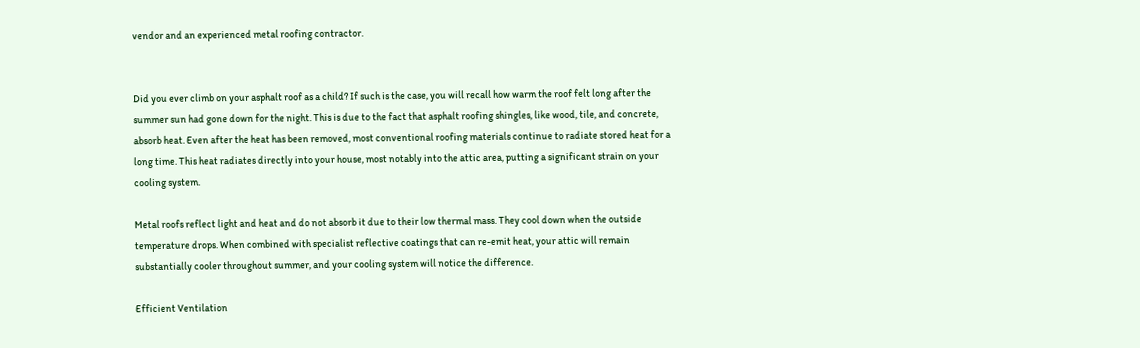vendor and an experienced metal roofing contractor.


Did you ever climb on your asphalt roof as a child? If such is the case, you will recall how warm the roof felt long after the summer sun had gone down for the night. This is due to the fact that asphalt roofing shingles, like wood, tile, and concrete, absorb heat. Even after the heat has been removed, most conventional roofing materials continue to radiate stored heat for a long time. This heat radiates directly into your house, most notably into the attic area, putting a significant strain on your cooling system.

Metal roofs reflect light and heat and do not absorb it due to their low thermal mass. They cool down when the outside temperature drops. When combined with specialist reflective coatings that can re-emit heat, your attic will remain substantially cooler throughout summer, and your cooling system will notice the difference.

Efficient Ventilation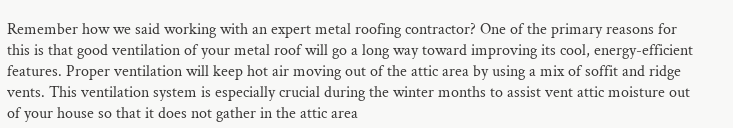Remember how we said working with an expert metal roofing contractor? One of the primary reasons for this is that good ventilation of your metal roof will go a long way toward improving its cool, energy-efficient features. Proper ventilation will keep hot air moving out of the attic area by using a mix of soffit and ridge vents. This ventilation system is especially crucial during the winter months to assist vent attic moisture out of your house so that it does not gather in the attic area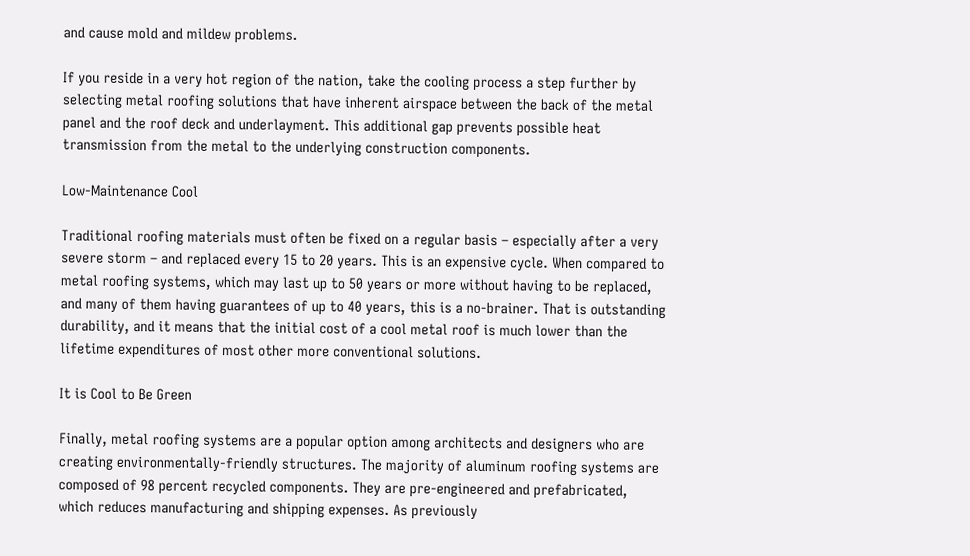and cause mold and mildew problems.

If you reside in a very hot region of the nation, take the cooling process a step further by selecting metal roofing solutions that have inherent airspace between the back of the metal panel and the roof deck and underlayment. This additional gap prevents possible heat transmission from the metal to the underlying construction components.

Low-Maintenance Cool

Traditional roofing materials must often be fixed on a regular basis – especially after a very severe storm – and replaced every 15 to 20 years. This is an expensive cycle. When compared to metal roofing systems, which may last up to 50 years or more without having to be replaced, and many of them having guarantees of up to 40 years, this is a no-brainer. That is outstanding durability, and it means that the initial cost of a cool metal roof is much lower than the lifetime expenditures of most other more conventional solutions.

It is Cool to Be Green

Finally, metal roofing systems are a popular option among architects and designers who are creating environmentally-friendly structures. The majority of aluminum roofing systems are composed of 98 percent recycled components. They are pre-engineered and prefabricated, which reduces manufacturing and shipping expenses. As previously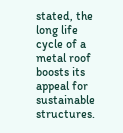stated, the long life cycle of a metal roof boosts its appeal for sustainable structures.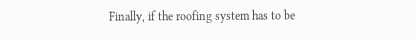Finally, if the roofing system has to be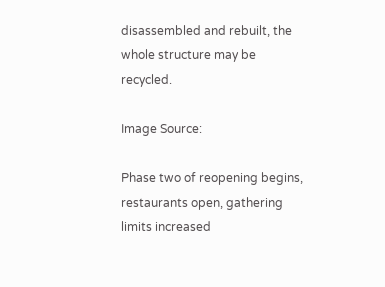disassembled and rebuilt, the whole structure may be recycled.

Image Source:

Phase two of reopening begins, restaurants open, gathering limits increased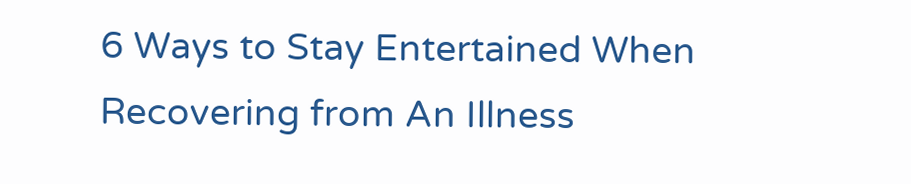6 Ways to Stay Entertained When Recovering from An Illness